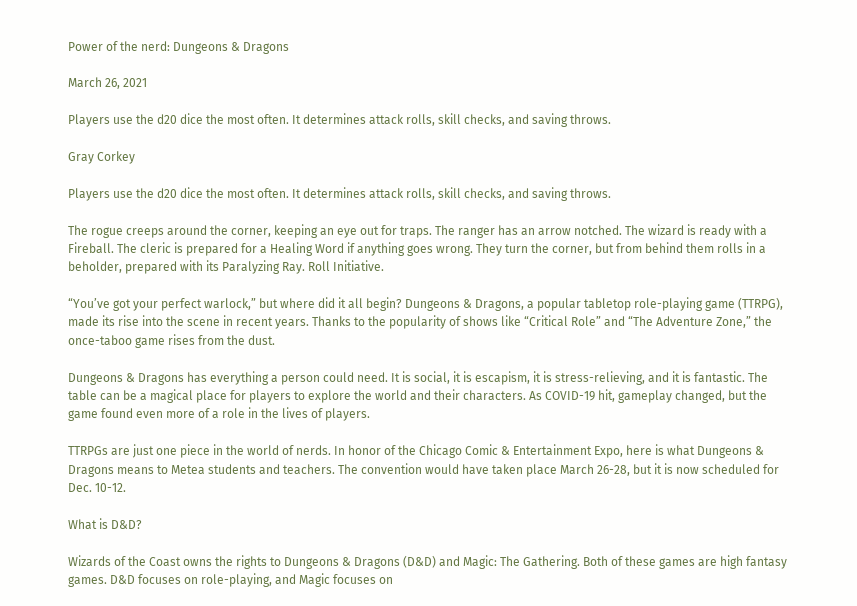Power of the nerd: Dungeons & Dragons

March 26, 2021

Players use the d20 dice the most often. It determines attack rolls, skill checks, and saving throws.

Gray Corkey

Players use the d20 dice the most often. It determines attack rolls, skill checks, and saving throws.

The rogue creeps around the corner, keeping an eye out for traps. The ranger has an arrow notched. The wizard is ready with a Fireball. The cleric is prepared for a Healing Word if anything goes wrong. They turn the corner, but from behind them rolls in a beholder, prepared with its Paralyzing Ray. Roll Initiative.

“You’ve got your perfect warlock,” but where did it all begin? Dungeons & Dragons, a popular tabletop role-playing game (TTRPG), made its rise into the scene in recent years. Thanks to the popularity of shows like “Critical Role” and “The Adventure Zone,” the once-taboo game rises from the dust.

Dungeons & Dragons has everything a person could need. It is social, it is escapism, it is stress-relieving, and it is fantastic. The table can be a magical place for players to explore the world and their characters. As COVID-19 hit, gameplay changed, but the game found even more of a role in the lives of players.

TTRPGs are just one piece in the world of nerds. In honor of the Chicago Comic & Entertainment Expo, here is what Dungeons & Dragons means to Metea students and teachers. The convention would have taken place March 26-28, but it is now scheduled for Dec. 10-12.

What is D&D?

Wizards of the Coast owns the rights to Dungeons & Dragons (D&D) and Magic: The Gathering. Both of these games are high fantasy games. D&D focuses on role-playing, and Magic focuses on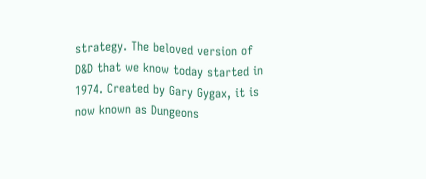strategy. The beloved version of D&D that we know today started in 1974. Created by Gary Gygax, it is now known as Dungeons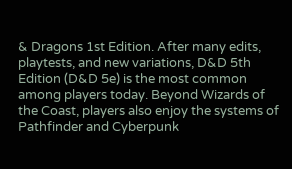& Dragons 1st Edition. After many edits, playtests, and new variations, D&D 5th Edition (D&D 5e) is the most common among players today. Beyond Wizards of the Coast, players also enjoy the systems of Pathfinder and Cyberpunk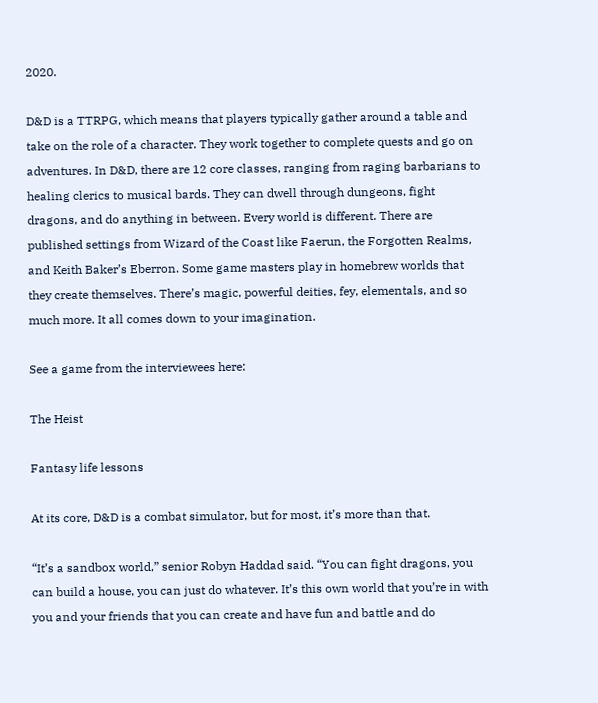2020.

D&D is a TTRPG, which means that players typically gather around a table and take on the role of a character. They work together to complete quests and go on adventures. In D&D, there are 12 core classes, ranging from raging barbarians to healing clerics to musical bards. They can dwell through dungeons, fight dragons, and do anything in between. Every world is different. There are published settings from Wizard of the Coast like Faerun, the Forgotten Realms, and Keith Baker’s Eberron. Some game masters play in homebrew worlds that they create themselves. There’s magic, powerful deities, fey, elementals, and so much more. It all comes down to your imagination.

See a game from the interviewees here:

The Heist

Fantasy life lessons

At its core, D&D is a combat simulator, but for most, it’s more than that.

“It’s a sandbox world,” senior Robyn Haddad said. “You can fight dragons, you can build a house, you can just do whatever. It’s this own world that you’re in with you and your friends that you can create and have fun and battle and do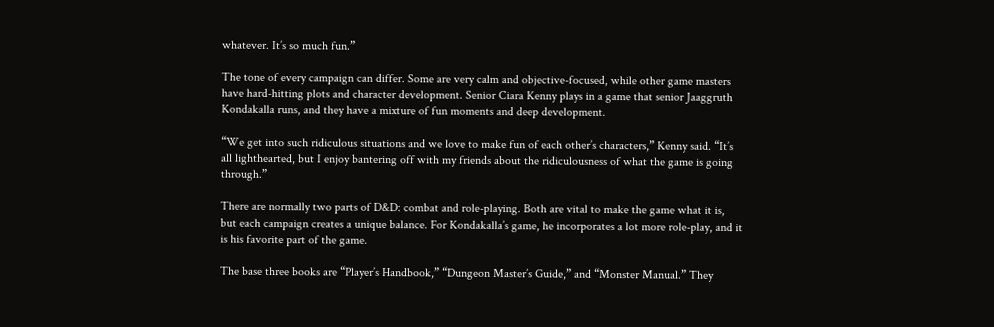whatever. It’s so much fun.”

The tone of every campaign can differ. Some are very calm and objective-focused, while other game masters have hard-hitting plots and character development. Senior Ciara Kenny plays in a game that senior Jaaggruth Kondakalla runs, and they have a mixture of fun moments and deep development.

“We get into such ridiculous situations and we love to make fun of each other’s characters,” Kenny said. “It’s all lighthearted, but I enjoy bantering off with my friends about the ridiculousness of what the game is going through.”

There are normally two parts of D&D: combat and role-playing. Both are vital to make the game what it is, but each campaign creates a unique balance. For Kondakalla’s game, he incorporates a lot more role-play, and it is his favorite part of the game.

The base three books are “Player’s Handbook,” “Dungeon Master’s Guide,” and “Monster Manual.” They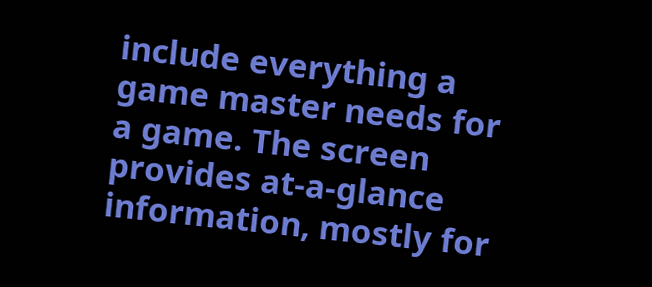include everything a game master needs for a game. The screen provides at-a-glance information, mostly for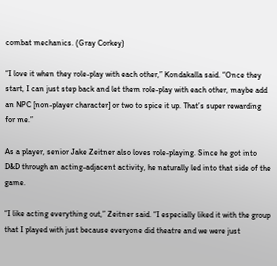combat mechanics. (Gray Corkey)

“I love it when they role-play with each other,” Kondakalla said. “Once they start, I can just step back and let them role-play with each other, maybe add an NPC [non-player character] or two to spice it up. That’s super rewarding for me.”

As a player, senior Jake Zeitner also loves role-playing. Since he got into D&D through an acting-adjacent activity, he naturally led into that side of the game.

“I like acting everything out,” Zeitner said. “I especially liked it with the group that I played with just because everyone did theatre and we were just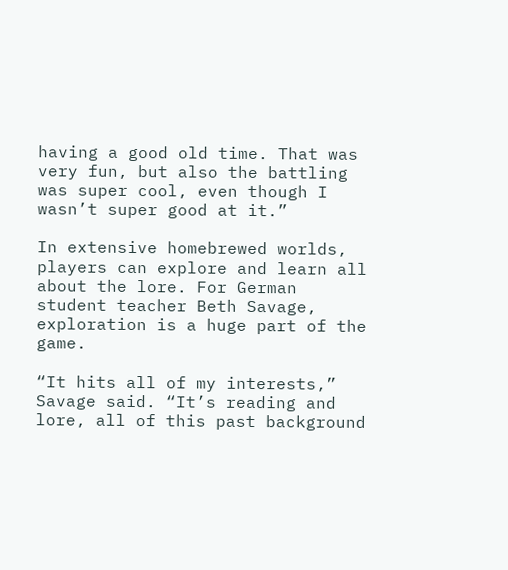having a good old time. That was very fun, but also the battling was super cool, even though I wasn’t super good at it.”

In extensive homebrewed worlds, players can explore and learn all about the lore. For German student teacher Beth Savage, exploration is a huge part of the game.

“It hits all of my interests,” Savage said. “It’s reading and lore, all of this past background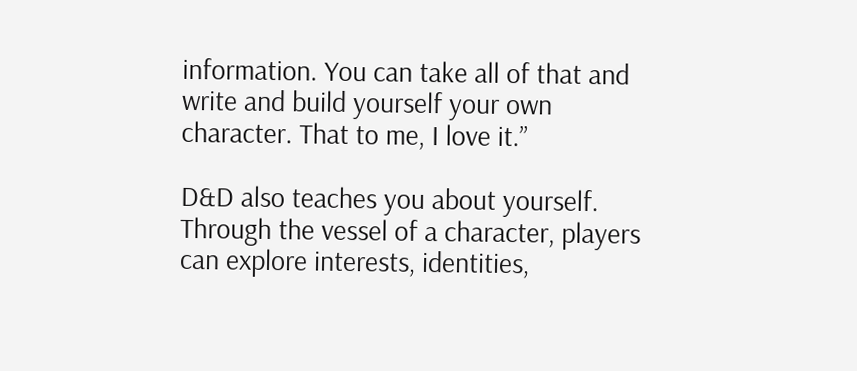information. You can take all of that and write and build yourself your own character. That to me, I love it.”

D&D also teaches you about yourself. Through the vessel of a character, players can explore interests, identities,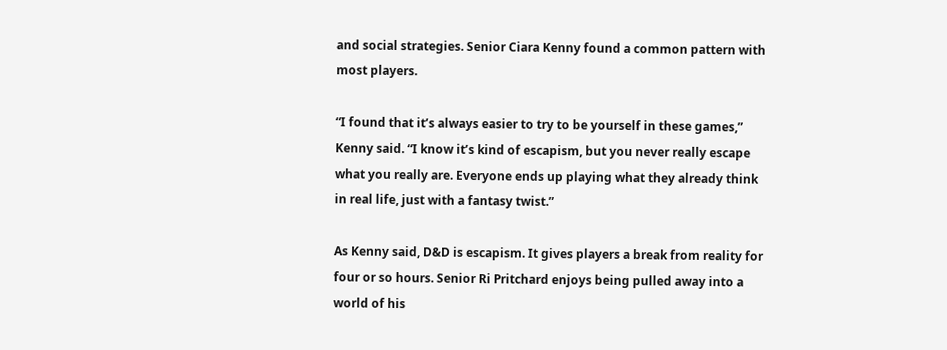and social strategies. Senior Ciara Kenny found a common pattern with most players.

“I found that it’s always easier to try to be yourself in these games,” Kenny said. “I know it’s kind of escapism, but you never really escape what you really are. Everyone ends up playing what they already think in real life, just with a fantasy twist.”

As Kenny said, D&D is escapism. It gives players a break from reality for four or so hours. Senior Ri Pritchard enjoys being pulled away into a world of his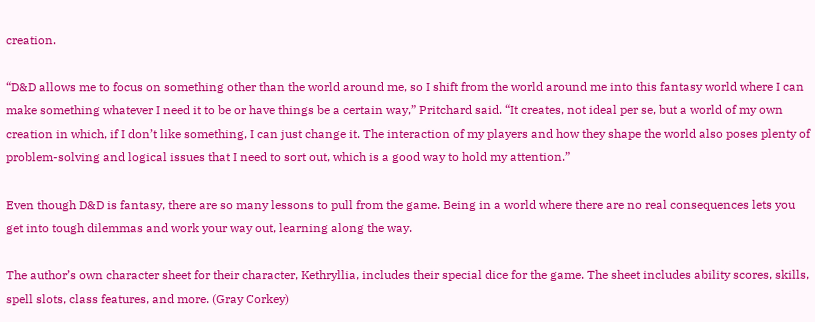creation.

“D&D allows me to focus on something other than the world around me, so I shift from the world around me into this fantasy world where I can make something whatever I need it to be or have things be a certain way,” Pritchard said. “It creates, not ideal per se, but a world of my own creation in which, if I don’t like something, I can just change it. The interaction of my players and how they shape the world also poses plenty of problem-solving and logical issues that I need to sort out, which is a good way to hold my attention.”

Even though D&D is fantasy, there are so many lessons to pull from the game. Being in a world where there are no real consequences lets you get into tough dilemmas and work your way out, learning along the way.

The author’s own character sheet for their character, Kethryllia, includes their special dice for the game. The sheet includes ability scores, skills, spell slots, class features, and more. (Gray Corkey)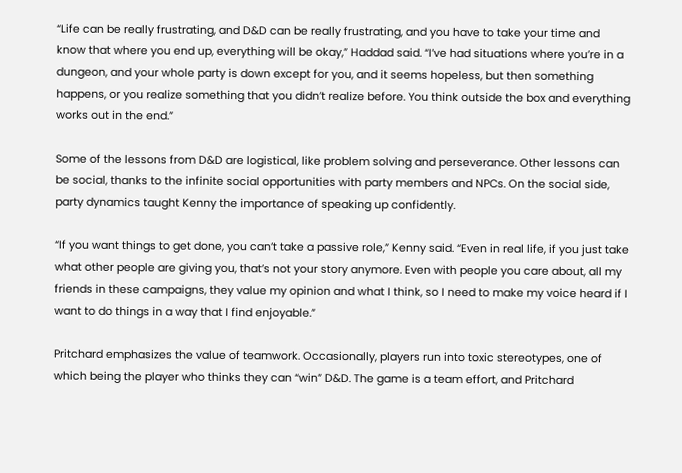“Life can be really frustrating, and D&D can be really frustrating, and you have to take your time and know that where you end up, everything will be okay,” Haddad said. “I’ve had situations where you’re in a dungeon, and your whole party is down except for you, and it seems hopeless, but then something happens, or you realize something that you didn’t realize before. You think outside the box and everything works out in the end.”

Some of the lessons from D&D are logistical, like problem solving and perseverance. Other lessons can be social, thanks to the infinite social opportunities with party members and NPCs. On the social side, party dynamics taught Kenny the importance of speaking up confidently.

“If you want things to get done, you can’t take a passive role,” Kenny said. “Even in real life, if you just take what other people are giving you, that’s not your story anymore. Even with people you care about, all my friends in these campaigns, they value my opinion and what I think, so I need to make my voice heard if I want to do things in a way that I find enjoyable.”

Pritchard emphasizes the value of teamwork. Occasionally, players run into toxic stereotypes, one of which being the player who thinks they can “win” D&D. The game is a team effort, and Pritchard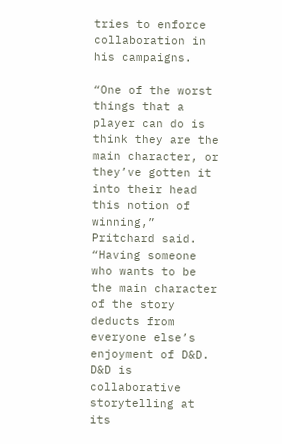tries to enforce collaboration in his campaigns.

“One of the worst things that a player can do is think they are the main character, or they’ve gotten it into their head this notion of winning,” Pritchard said. “Having someone who wants to be the main character of the story deducts from everyone else’s enjoyment of D&D. D&D is collaborative storytelling at its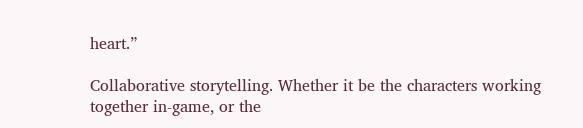heart.”

Collaborative storytelling. Whether it be the characters working together in-game, or the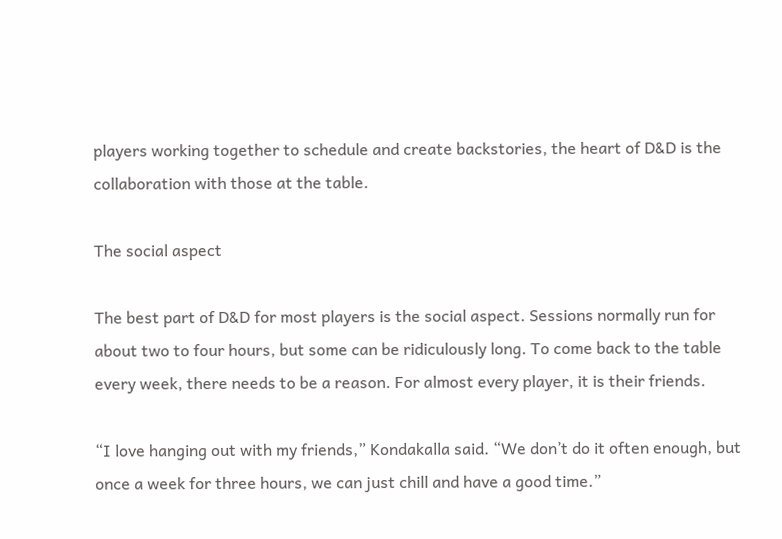players working together to schedule and create backstories, the heart of D&D is the collaboration with those at the table.

The social aspect

The best part of D&D for most players is the social aspect. Sessions normally run for about two to four hours, but some can be ridiculously long. To come back to the table every week, there needs to be a reason. For almost every player, it is their friends.

“I love hanging out with my friends,” Kondakalla said. “We don’t do it often enough, but once a week for three hours, we can just chill and have a good time.”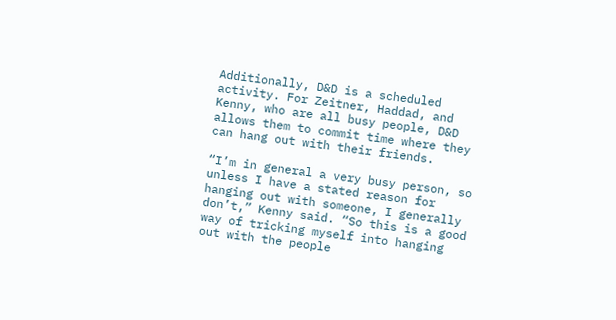Additionally, D&D is a scheduled activity. For Zeitner, Haddad, and Kenny, who are all busy people, D&D allows them to commit time where they can hang out with their friends.

“I’m in general a very busy person, so unless I have a stated reason for hanging out with someone, I generally don’t,” Kenny said. “So this is a good way of tricking myself into hanging out with the people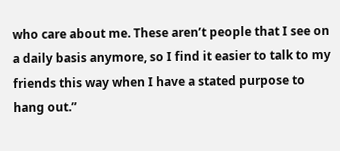who care about me. These aren’t people that I see on a daily basis anymore, so I find it easier to talk to my friends this way when I have a stated purpose to hang out.”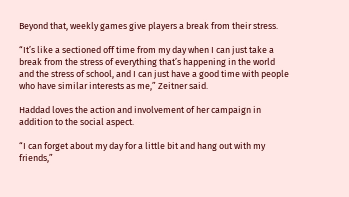Beyond that, weekly games give players a break from their stress.

“It’s like a sectioned off time from my day when I can just take a break from the stress of everything that’s happening in the world and the stress of school, and I can just have a good time with people who have similar interests as me,” Zeitner said.

Haddad loves the action and involvement of her campaign in addition to the social aspect.

“I can forget about my day for a little bit and hang out with my friends,”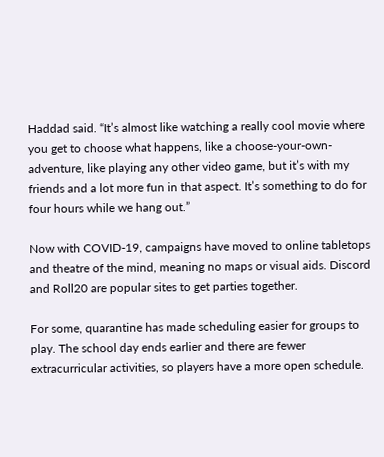Haddad said. “It’s almost like watching a really cool movie where you get to choose what happens, like a choose-your-own-adventure, like playing any other video game, but it’s with my friends and a lot more fun in that aspect. It’s something to do for four hours while we hang out.”

Now with COVID-19, campaigns have moved to online tabletops and theatre of the mind, meaning no maps or visual aids. Discord and Roll20 are popular sites to get parties together.

For some, quarantine has made scheduling easier for groups to play. The school day ends earlier and there are fewer extracurricular activities, so players have a more open schedule.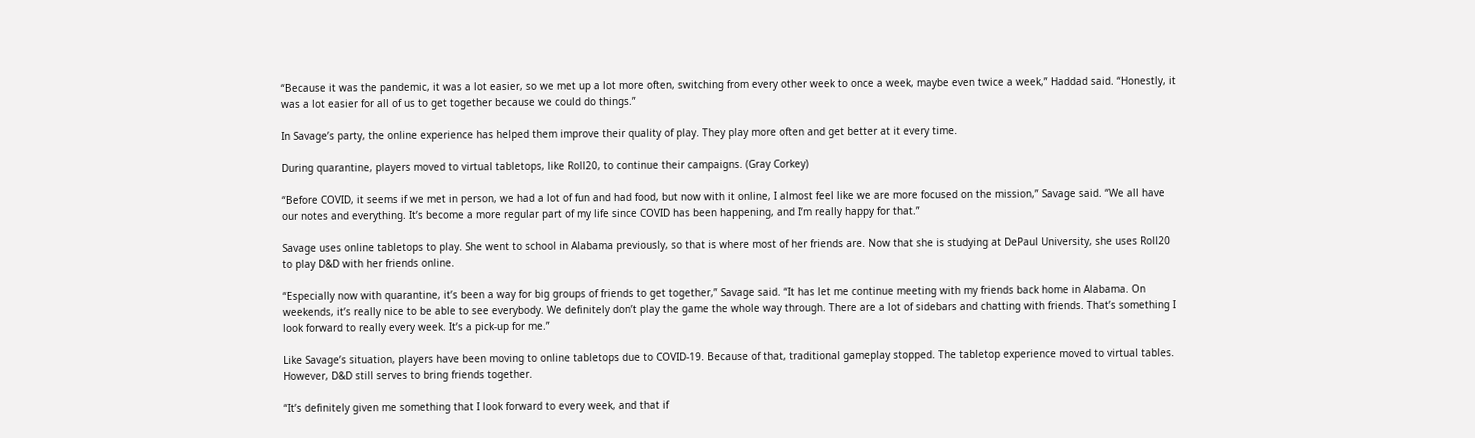“Because it was the pandemic, it was a lot easier, so we met up a lot more often, switching from every other week to once a week, maybe even twice a week,” Haddad said. “Honestly, it was a lot easier for all of us to get together because we could do things.”

In Savage’s party, the online experience has helped them improve their quality of play. They play more often and get better at it every time.

During quarantine, players moved to virtual tabletops, like Roll20, to continue their campaigns. (Gray Corkey)

“Before COVID, it seems if we met in person, we had a lot of fun and had food, but now with it online, I almost feel like we are more focused on the mission,” Savage said. “We all have our notes and everything. It’s become a more regular part of my life since COVID has been happening, and I’m really happy for that.”

Savage uses online tabletops to play. She went to school in Alabama previously, so that is where most of her friends are. Now that she is studying at DePaul University, she uses Roll20 to play D&D with her friends online.

“Especially now with quarantine, it’s been a way for big groups of friends to get together,” Savage said. “It has let me continue meeting with my friends back home in Alabama. On weekends, it’s really nice to be able to see everybody. We definitely don’t play the game the whole way through. There are a lot of sidebars and chatting with friends. That’s something I look forward to really every week. It’s a pick-up for me.”

Like Savage’s situation, players have been moving to online tabletops due to COVID-19. Because of that, traditional gameplay stopped. The tabletop experience moved to virtual tables. However, D&D still serves to bring friends together.

“It’s definitely given me something that I look forward to every week, and that if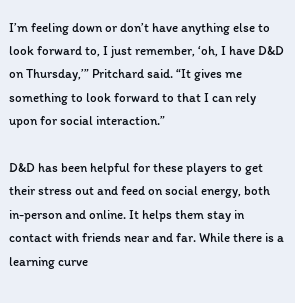I’m feeling down or don’t have anything else to look forward to, I just remember, ‘oh, I have D&D on Thursday,’” Pritchard said. “It gives me something to look forward to that I can rely upon for social interaction.”

D&D has been helpful for these players to get their stress out and feed on social energy, both in-person and online. It helps them stay in contact with friends near and far. While there is a learning curve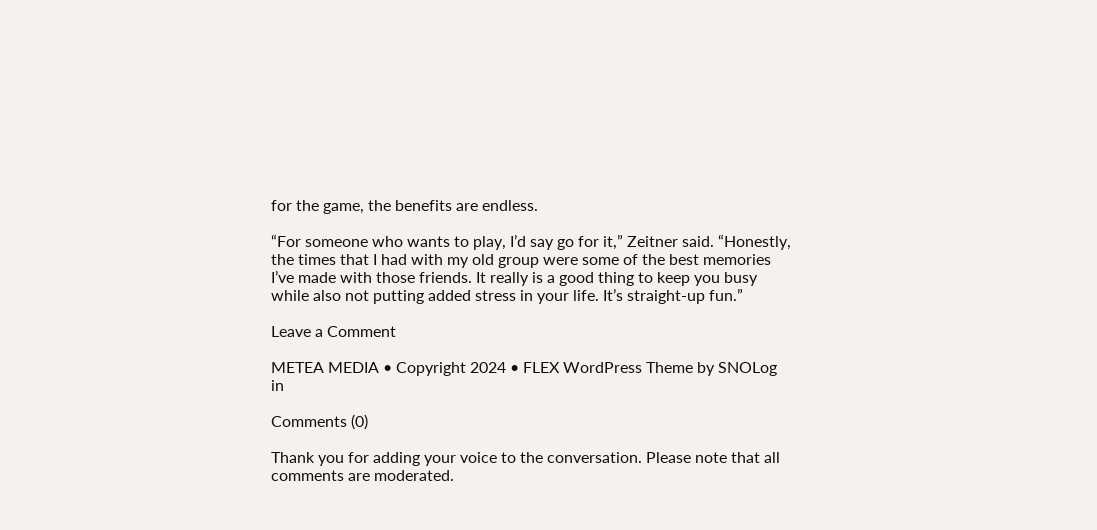for the game, the benefits are endless.

“For someone who wants to play, I’d say go for it,” Zeitner said. “Honestly, the times that I had with my old group were some of the best memories I’ve made with those friends. It really is a good thing to keep you busy while also not putting added stress in your life. It’s straight-up fun.”

Leave a Comment

METEA MEDIA • Copyright 2024 • FLEX WordPress Theme by SNOLog in

Comments (0)

Thank you for adding your voice to the conversation. Please note that all comments are moderated.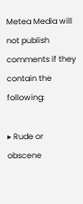Metea Media will not publish comments if they contain the following:

▸ Rude or obscene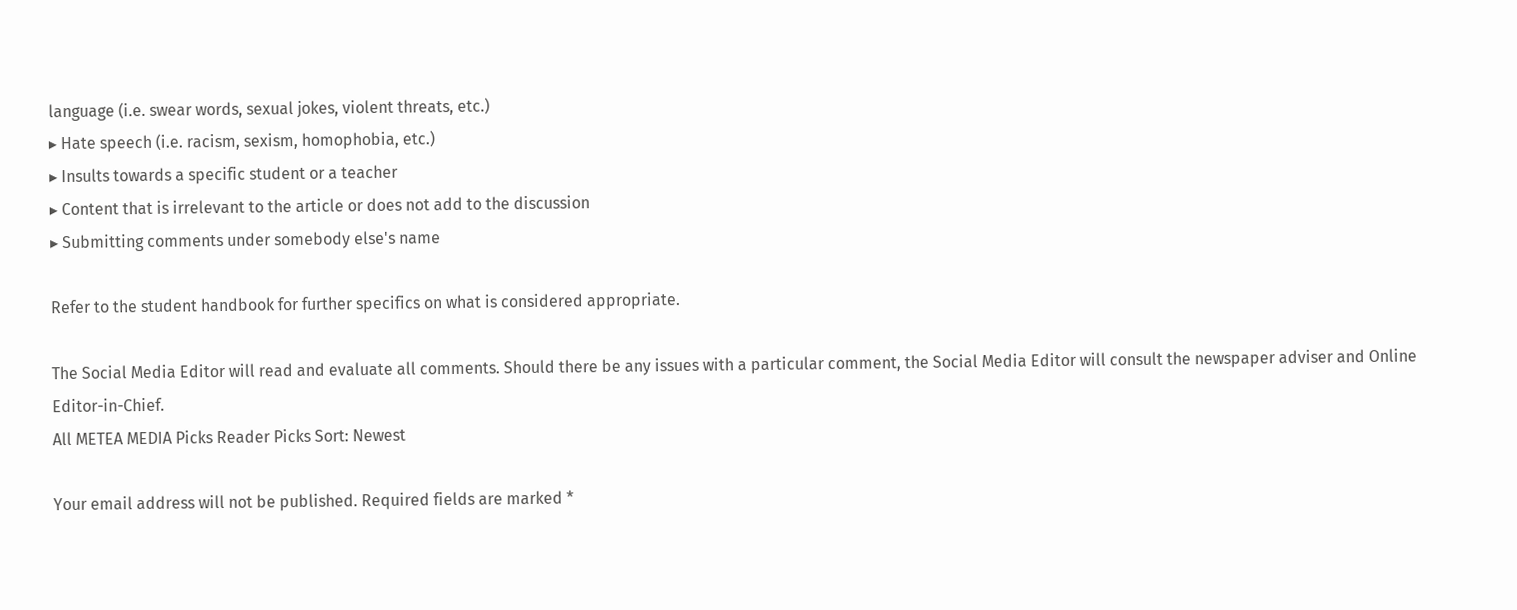language (i.e. swear words, sexual jokes, violent threats, etc.)
▸ Hate speech (i.e. racism, sexism, homophobia, etc.)
▸ Insults towards a specific student or a teacher
▸ Content that is irrelevant to the article or does not add to the discussion
▸ Submitting comments under somebody else's name

Refer to the student handbook for further specifics on what is considered appropriate.

The Social Media Editor will read and evaluate all comments. Should there be any issues with a particular comment, the Social Media Editor will consult the newspaper adviser and Online Editor-in-Chief.
All METEA MEDIA Picks Reader Picks Sort: Newest

Your email address will not be published. Required fields are marked *